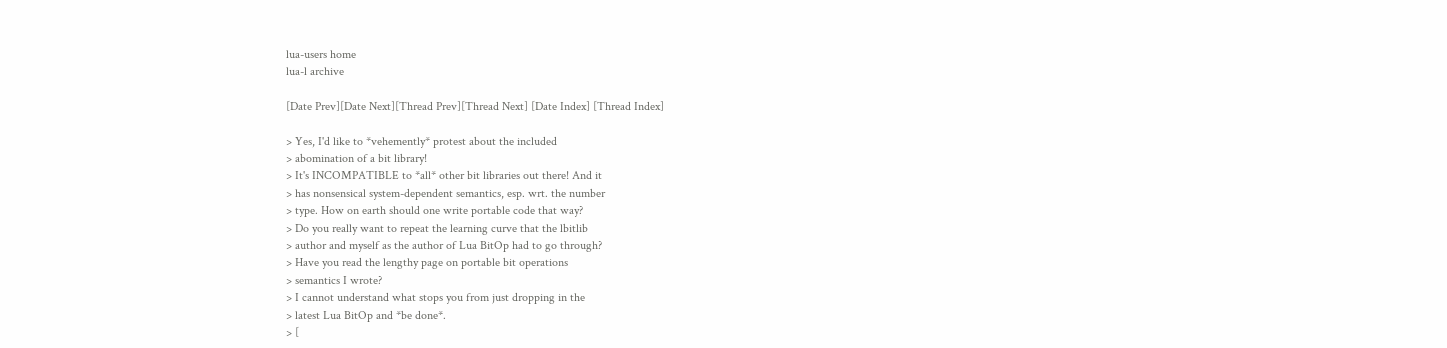lua-users home
lua-l archive

[Date Prev][Date Next][Thread Prev][Thread Next] [Date Index] [Thread Index]

> Yes, I'd like to *vehemently* protest about the included
> abomination of a bit library!
> It's INCOMPATIBLE to *all* other bit libraries out there! And it
> has nonsensical system-dependent semantics, esp. wrt. the number
> type. How on earth should one write portable code that way?
> Do you really want to repeat the learning curve that the lbitlib
> author and myself as the author of Lua BitOp had to go through?
> Have you read the lengthy page on portable bit operations
> semantics I wrote?
> I cannot understand what stops you from just dropping in the
> latest Lua BitOp and *be done*.
> [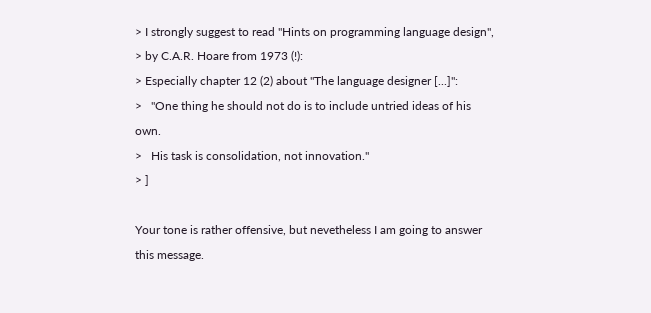> I strongly suggest to read "Hints on programming language design",
> by C.A.R. Hoare from 1973 (!):
> Especially chapter 12 (2) about "The language designer [...]":
>   "One thing he should not do is to include untried ideas of his own.
>   His task is consolidation, not innovation."
> ]

Your tone is rather offensive, but nevetheless I am going to answer
this message.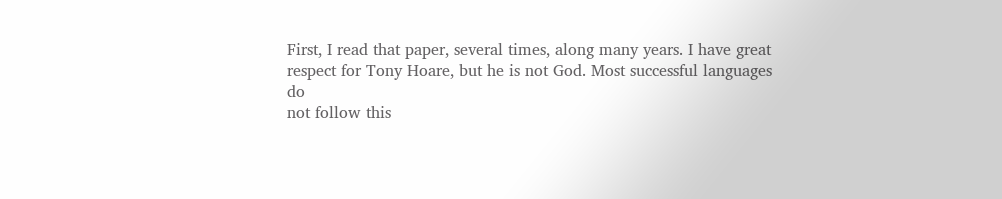First, I read that paper, several times, along many years. I have great
respect for Tony Hoare, but he is not God. Most successful languages do
not follow this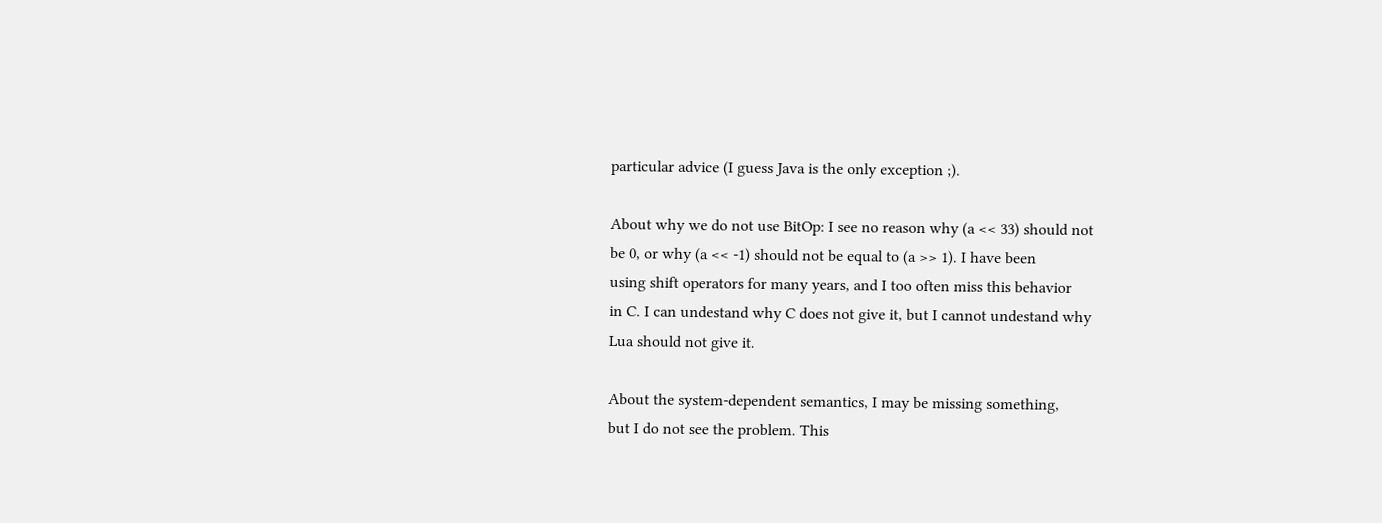particular advice (I guess Java is the only exception ;).

About why we do not use BitOp: I see no reason why (a << 33) should not
be 0, or why (a << -1) should not be equal to (a >> 1). I have been
using shift operators for many years, and I too often miss this behavior
in C. I can undestand why C does not give it, but I cannot undestand why
Lua should not give it.

About the system-dependent semantics, I may be missing something,
but I do not see the problem. This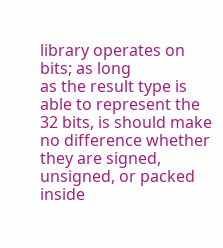library operates on bits; as long
as the result type is able to represent the 32 bits, is should make
no difference whether they are signed, unsigned, or packed inside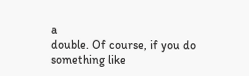a
double. Of course, if you do something like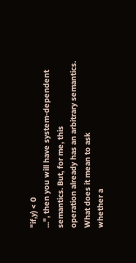"if,y) < 0
...", then you will have system-dependent semantics. But, for me, this
operation already has an arbitrary semantics. What does it mean to ask
whether a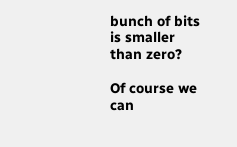bunch of bits is smaller than zero?

Of course we can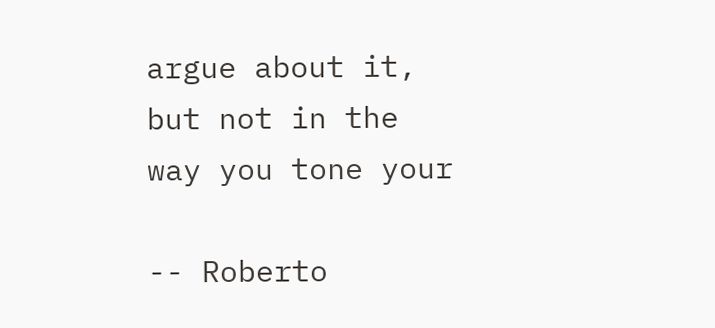argue about it, but not in the way you tone your

-- Roberto